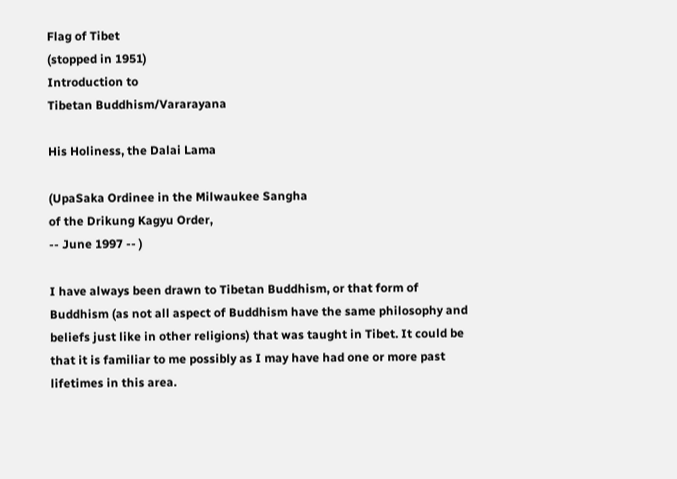Flag of Tibet
(stopped in 1951)
Introduction to
Tibetan Buddhism/Vararayana

His Holiness, the Dalai Lama

(UpaSaka Ordinee in the Milwaukee Sangha
of the Drikung Kagyu Order,
-- June 1997 -- )

I have always been drawn to Tibetan Buddhism, or that form of Buddhism (as not all aspect of Buddhism have the same philosophy and beliefs just like in other religions) that was taught in Tibet. It could be that it is familiar to me possibly as I may have had one or more past lifetimes in this area.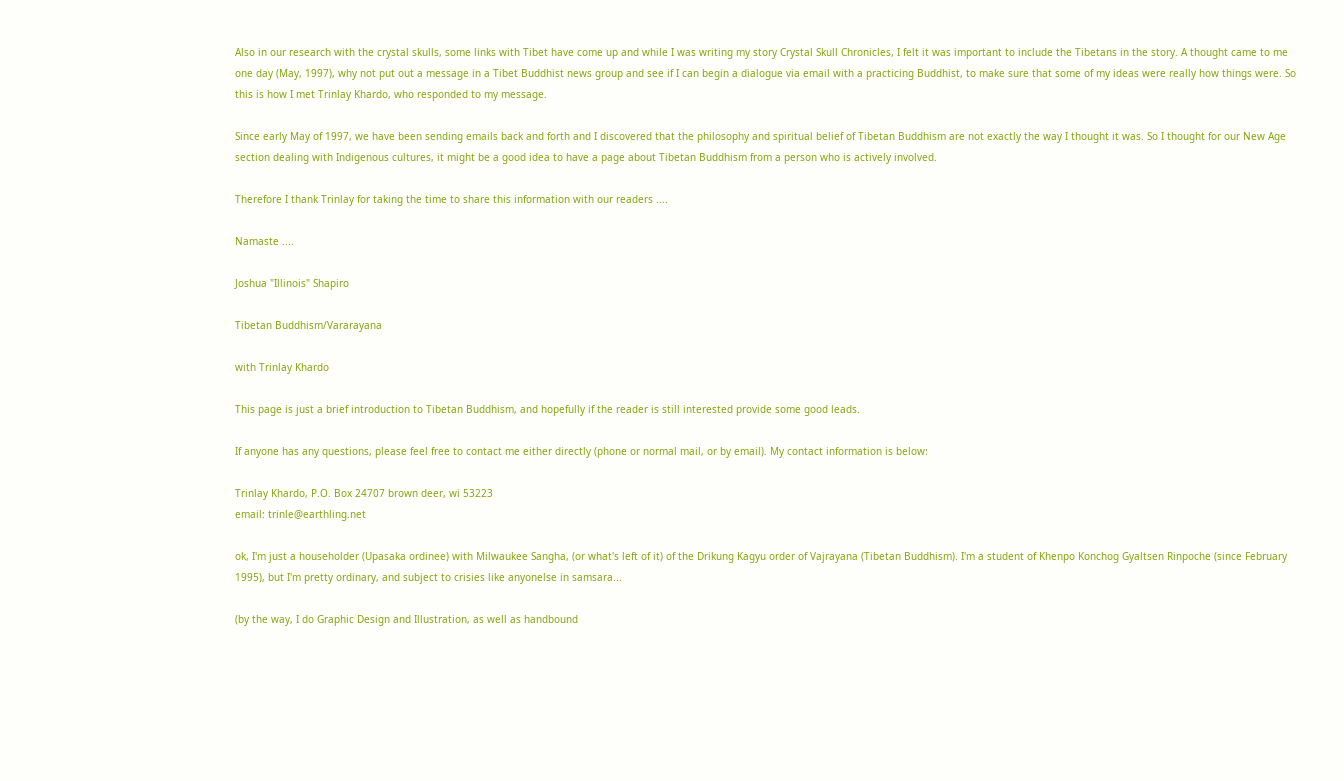Also in our research with the crystal skulls, some links with Tibet have come up and while I was writing my story Crystal Skull Chronicles, I felt it was important to include the Tibetans in the story. A thought came to me one day (May, 1997), why not put out a message in a Tibet Buddhist news group and see if I can begin a dialogue via email with a practicing Buddhist, to make sure that some of my ideas were really how things were. So this is how I met Trinlay Khardo, who responded to my message.

Since early May of 1997, we have been sending emails back and forth and I discovered that the philosophy and spiritual belief of Tibetan Buddhism are not exactly the way I thought it was. So I thought for our New Age section dealing with Indigenous cultures, it might be a good idea to have a page about Tibetan Buddhism from a person who is actively involved.

Therefore I thank Trinlay for taking the time to share this information with our readers ....

Namaste ....

Joshua "Illinois" Shapiro

Tibetan Buddhism/Vararayana

with Trinlay Khardo

This page is just a brief introduction to Tibetan Buddhism, and hopefully if the reader is still interested provide some good leads.

If anyone has any questions, please feel free to contact me either directly (phone or normal mail, or by email). My contact information is below:

Trinlay Khardo, P.O. Box 24707 brown deer, wi 53223
email: trinle@earthling.net

ok, I'm just a householder (Upasaka ordinee) with Milwaukee Sangha, (or what's left of it) of the Drikung Kagyu order of Vajrayana (Tibetan Buddhism). I'm a student of Khenpo Konchog Gyaltsen Rinpoche (since February 1995), but I'm pretty ordinary, and subject to crisies like anyonelse in samsara...

(by the way, I do Graphic Design and Illustration, as well as handbound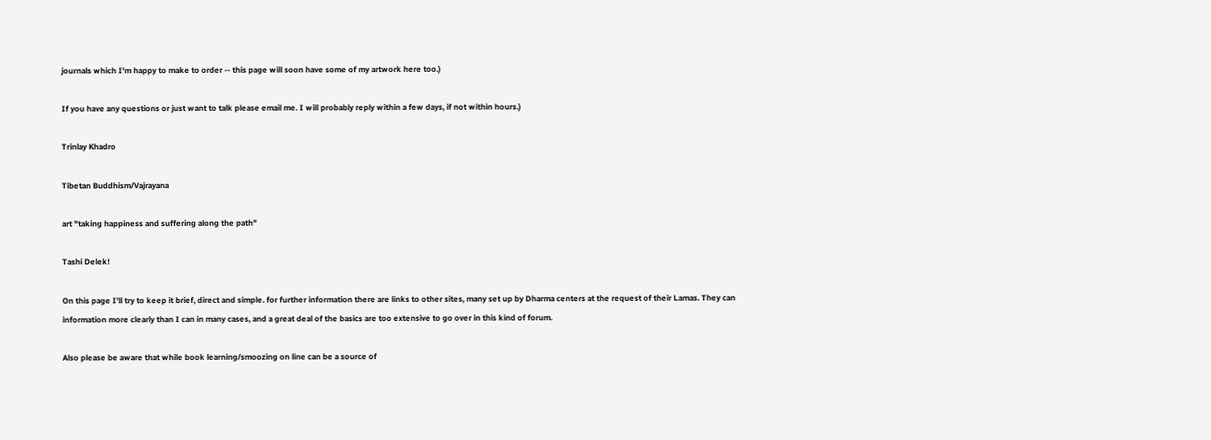journals which I'm happy to make to order -- this page will soon have some of my artwork here too.)

If you have any questions or just want to talk please email me. I will probably reply within a few days, if not within hours.)

Trinlay Khadro

Tibetan Buddhism/Vajrayana

art "taking happiness and suffering along the path"

Tashi Delek!

On this page I'll try to keep it brief, direct and simple. for further information there are links to other sites, many set up by Dharma centers at the request of their Lamas. They can information more clearly than I can in many cases, and a great deal of the basics are too extensive to go over in this kind of forum.

Also please be aware that while book learning/smoozing on line can be a source of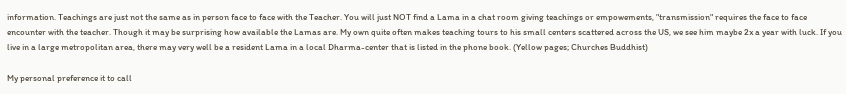information. Teachings are just not the same as in person face to face with the Teacher. You will just NOT find a Lama in a chat room giving teachings or empowements, "transmission" requires the face to face encounter with the teacher. Though it may be surprising how available the Lamas are. My own quite often makes teaching tours to his small centers scattered across the US, we see him maybe 2x a year with luck. If you live in a large metropolitan area, there may very well be a resident Lama in a local Dharma-center that is listed in the phone book. (Yellow pages; Churches Buddhist)

My personal preference it to call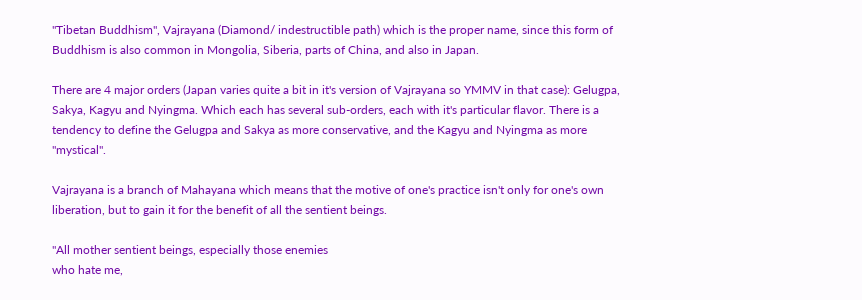"Tibetan Buddhism", Vajrayana (Diamond/ indestructible path) which is the proper name, since this form of Buddhism is also common in Mongolia, Siberia, parts of China, and also in Japan.

There are 4 major orders (Japan varies quite a bit in it's version of Vajrayana so YMMV in that case): Gelugpa, Sakya, Kagyu and Nyingma. Which each has several sub-orders, each with it's particular flavor. There is a tendency to define the Gelugpa and Sakya as more conservative, and the Kagyu and Nyingma as more "mystical".

Vajrayana is a branch of Mahayana which means that the motive of one's practice isn't only for one's own liberation, but to gain it for the benefit of all the sentient beings.

"All mother sentient beings, especially those enemies
who hate me,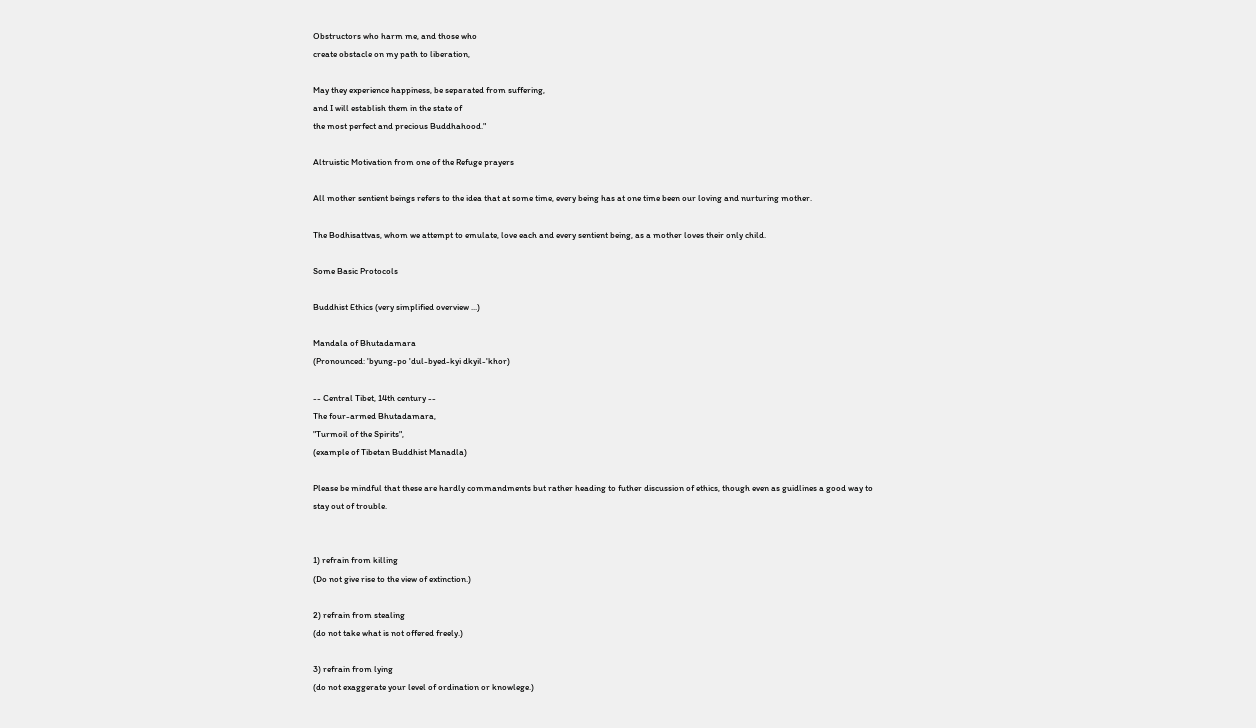Obstructors who harm me, and those who
create obstacle on my path to liberation,

May they experience happiness, be separated from suffering,
and I will establish them in the state of
the most perfect and precious Buddhahood."

Altruistic Motivation from one of the Refuge prayers

All mother sentient beings refers to the idea that at some time, every being has at one time been our loving and nurturing mother.

The Bodhisattvas, whom we attempt to emulate, love each and every sentient being, as a mother loves their only child.

Some Basic Protocols

Buddhist Ethics (very simplified overview ...)

Mandala of Bhutadamara
(Pronounced: 'byung-po 'dul-byed-kyi dkyil-'khor)

-- Central Tibet, 14th century --
The four-armed Bhutadamara,
"Turmoil of the Spirits",
(example of Tibetan Buddhist Manadla)

Please be mindful that these are hardly commandments but rather heading to futher discussion of ethics, though even as guidlines a good way to stay out of trouble.


1) refrain from killing
(Do not give rise to the view of extinction.)

2) refrain from stealing
(do not take what is not offered freely.)

3) refrain from lying
(do not exaggerate your level of ordination or knowlege.)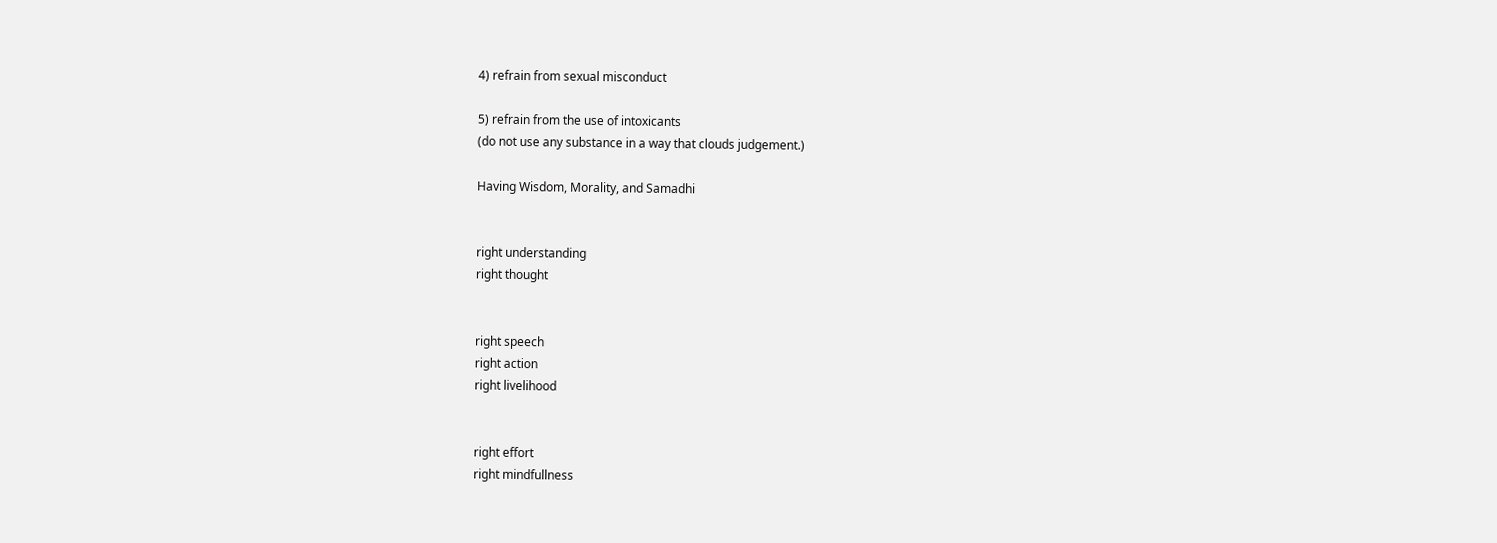4) refrain from sexual misconduct

5) refrain from the use of intoxicants
(do not use any substance in a way that clouds judgement.)

Having Wisdom, Morality, and Samadhi


right understanding
right thought


right speech
right action
right livelihood


right effort
right mindfullness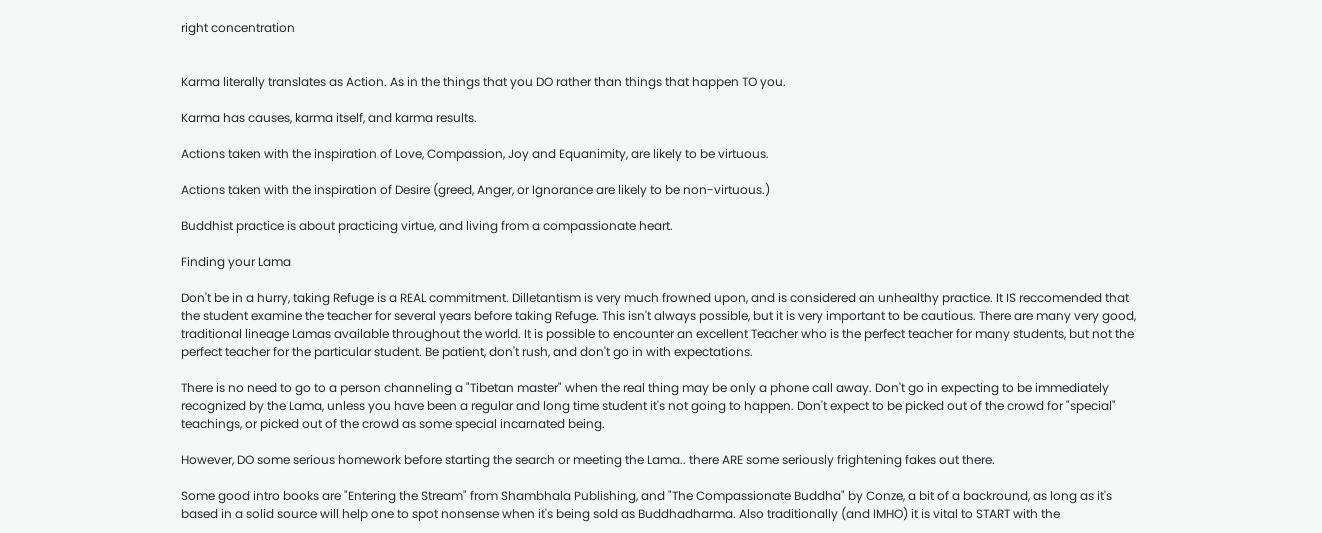right concentration


Karma literally translates as Action. As in the things that you DO rather than things that happen TO you.

Karma has causes, karma itself, and karma results.

Actions taken with the inspiration of Love, Compassion, Joy and Equanimity, are likely to be virtuous.

Actions taken with the inspiration of Desire (greed, Anger, or Ignorance are likely to be non-virtuous.)

Buddhist practice is about practicing virtue, and living from a compassionate heart.

Finding your Lama

Don't be in a hurry, taking Refuge is a REAL commitment. Dilletantism is very much frowned upon, and is considered an unhealthy practice. It IS reccomended that the student examine the teacher for several years before taking Refuge. This isn't always possible, but it is very important to be cautious. There are many very good, traditional lineage Lamas available throughout the world. It is possible to encounter an excellent Teacher who is the perfect teacher for many students, but not the perfect teacher for the particular student. Be patient, don't rush, and don't go in with expectations.

There is no need to go to a person channeling a "Tibetan master" when the real thing may be only a phone call away. Don't go in expecting to be immediately recognized by the Lama, unless you have been a regular and long time student it's not going to happen. Don't expect to be picked out of the crowd for "special" teachings, or picked out of the crowd as some special incarnated being.

However, DO some serious homework before starting the search or meeting the Lama.. there ARE some seriously frightening fakes out there.

Some good intro books are "Entering the Stream" from Shambhala Publishing, and "The Compassionate Buddha" by Conze, a bit of a backround, as long as it's based in a solid source will help one to spot nonsense when it's being sold as Buddhadharma. Also traditionally (and IMHO) it is vital to START with the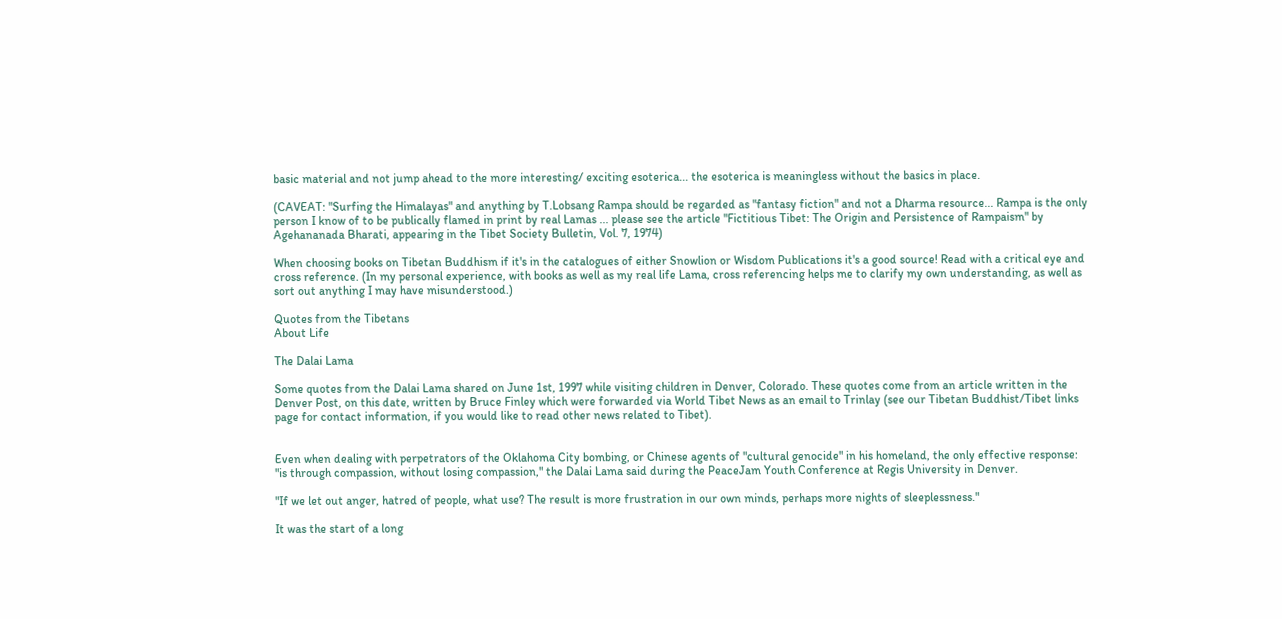basic material and not jump ahead to the more interesting/ exciting esoterica... the esoterica is meaningless without the basics in place.

(CAVEAT: "Surfing the Himalayas" and anything by T.Lobsang Rampa should be regarded as "fantasy fiction" and not a Dharma resource... Rampa is the only person I know of to be publically flamed in print by real Lamas ... please see the article "Fictitious Tibet: The Origin and Persistence of Rampaism" by Agehananada Bharati, appearing in the Tibet Society Bulletin, Vol. 7, 1974)

When choosing books on Tibetan Buddhism if it's in the catalogues of either Snowlion or Wisdom Publications it's a good source! Read with a critical eye and cross reference. (In my personal experience, with books as well as my real life Lama, cross referencing helps me to clarify my own understanding, as well as sort out anything I may have misunderstood.)

Quotes from the Tibetans
About Life

The Dalai Lama

Some quotes from the Dalai Lama shared on June 1st, 1997 while visiting children in Denver, Colorado. These quotes come from an article written in the Denver Post, on this date, written by Bruce Finley which were forwarded via World Tibet News as an email to Trinlay (see our Tibetan Buddhist/Tibet links page for contact information, if you would like to read other news related to Tibet).


Even when dealing with perpetrators of the Oklahoma City bombing, or Chinese agents of "cultural genocide" in his homeland, the only effective response: "is through compassion, without losing compassion," the Dalai Lama said during the PeaceJam Youth Conference at Regis University in Denver.

"If we let out anger, hatred of people, what use? The result is more frustration in our own minds, perhaps more nights of sleeplessness."

It was the start of a long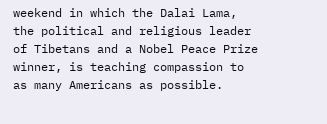weekend in which the Dalai Lama, the political and religious leader of Tibetans and a Nobel Peace Prize winner, is teaching compassion to as many Americans as possible.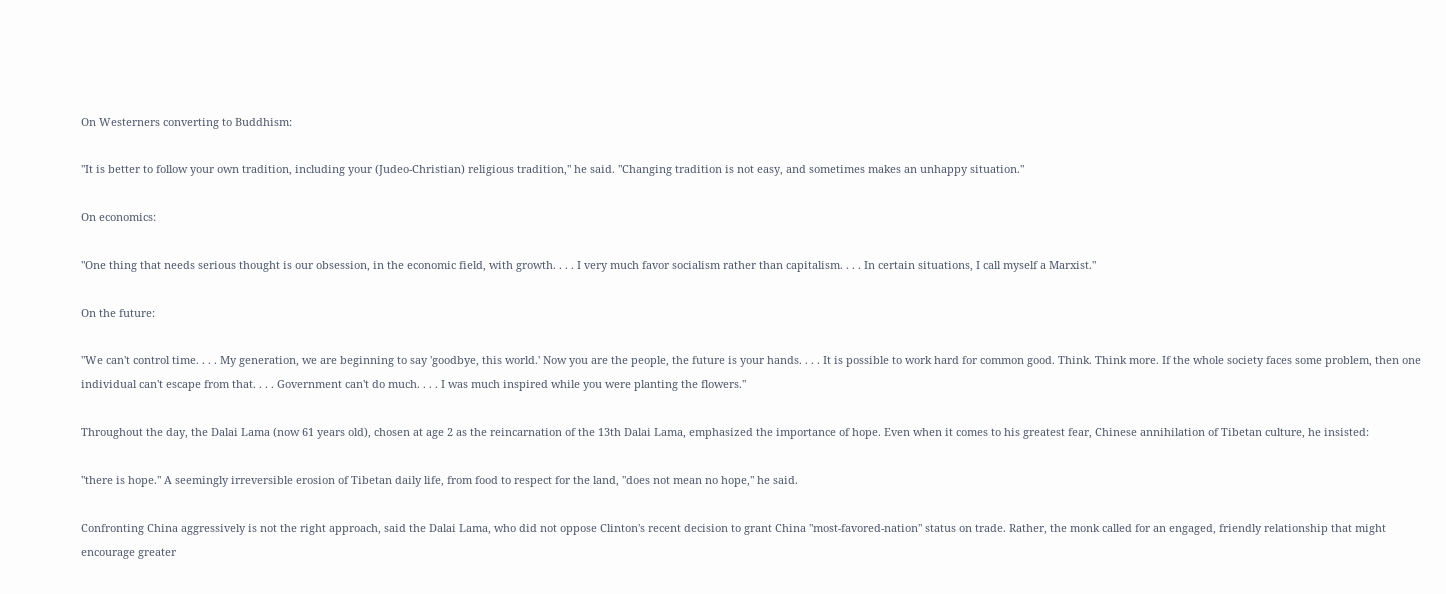On Westerners converting to Buddhism:

"It is better to follow your own tradition, including your (Judeo-Christian) religious tradition," he said. "Changing tradition is not easy, and sometimes makes an unhappy situation."

On economics:

"One thing that needs serious thought is our obsession, in the economic field, with growth. . . . I very much favor socialism rather than capitalism. . . . In certain situations, I call myself a Marxist."

On the future:

"We can't control time. . . . My generation, we are beginning to say 'goodbye, this world.' Now you are the people, the future is your hands. . . . It is possible to work hard for common good. Think. Think more. If the whole society faces some problem, then one individual can't escape from that. . . . Government can't do much. . . . I was much inspired while you were planting the flowers."

Throughout the day, the Dalai Lama (now 61 years old), chosen at age 2 as the reincarnation of the 13th Dalai Lama, emphasized the importance of hope. Even when it comes to his greatest fear, Chinese annihilation of Tibetan culture, he insisted:

"there is hope." A seemingly irreversible erosion of Tibetan daily life, from food to respect for the land, "does not mean no hope," he said.

Confronting China aggressively is not the right approach, said the Dalai Lama, who did not oppose Clinton's recent decision to grant China "most-favored-nation" status on trade. Rather, the monk called for an engaged, friendly relationship that might encourage greater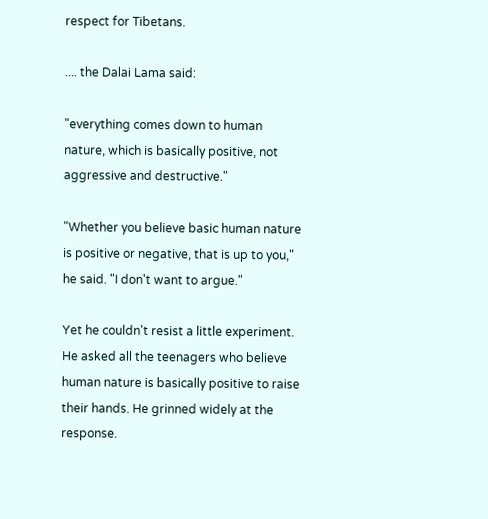respect for Tibetans.

.... the Dalai Lama said:

"everything comes down to human nature, which is basically positive, not aggressive and destructive."

"Whether you believe basic human nature is positive or negative, that is up to you," he said. "I don't want to argue."

Yet he couldn't resist a little experiment. He asked all the teenagers who believe human nature is basically positive to raise their hands. He grinned widely at the response.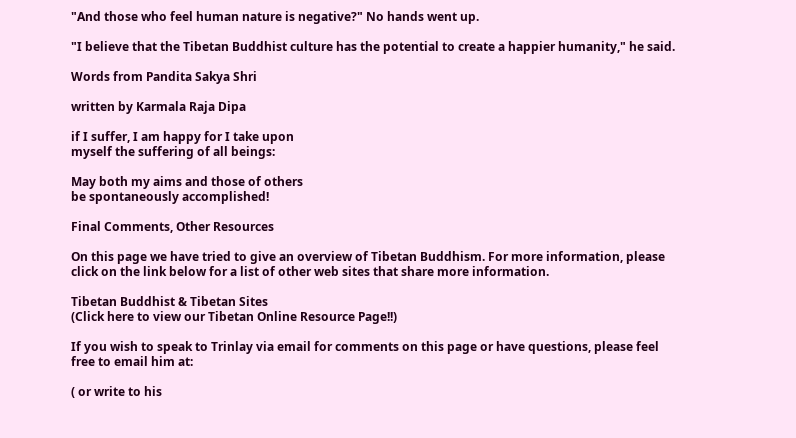"And those who feel human nature is negative?" No hands went up.

"I believe that the Tibetan Buddhist culture has the potential to create a happier humanity," he said.

Words from Pandita Sakya Shri

written by Karmala Raja Dipa

if I suffer, I am happy for I take upon
myself the suffering of all beings:

May both my aims and those of others
be spontaneously accomplished!

Final Comments, Other Resources

On this page we have tried to give an overview of Tibetan Buddhism. For more information, please click on the link below for a list of other web sites that share more information.

Tibetan Buddhist & Tibetan Sites
(Click here to view our Tibetan Online Resource Page!!)

If you wish to speak to Trinlay via email for comments on this page or have questions, please feel free to email him at:

( or write to his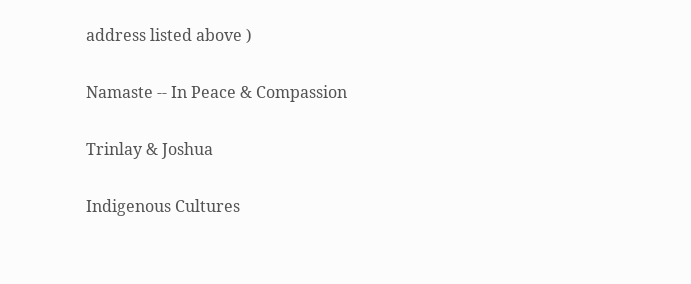address listed above )

Namaste -- In Peace & Compassion

Trinlay & Joshua

Indigenous Cultures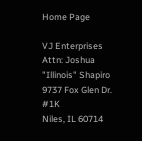Home Page

VJ Enterprises
Attn: Joshua "Illinois" Shapiro
9737 Fox Glen Dr. #1K
Niles, IL 60714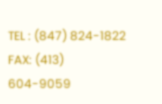TEL : (847) 824-1822
FAX: (413) 604-9059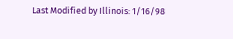Last Modified by Illinois: 1/16/98